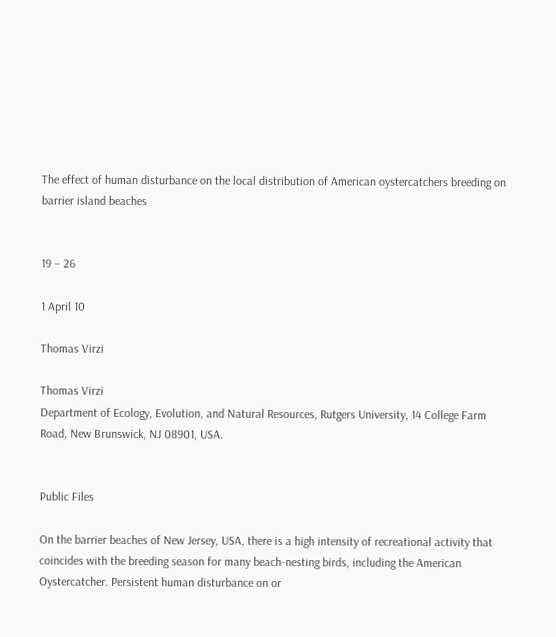The effect of human disturbance on the local distribution of American oystercatchers breeding on barrier island beaches


19 – 26

1 April 10

Thomas Virzi

Thomas Virzi
Department of Ecology, Evolution, and Natural Resources, Rutgers University, 14 College Farm Road, New Brunswick, NJ 08901, USA.


Public Files

On the barrier beaches of New Jersey, USA, there is a high intensity of recreational activity that coincides with the breeding season for many beach-nesting birds, including the American Oystercatcher. Persistent human disturbance on or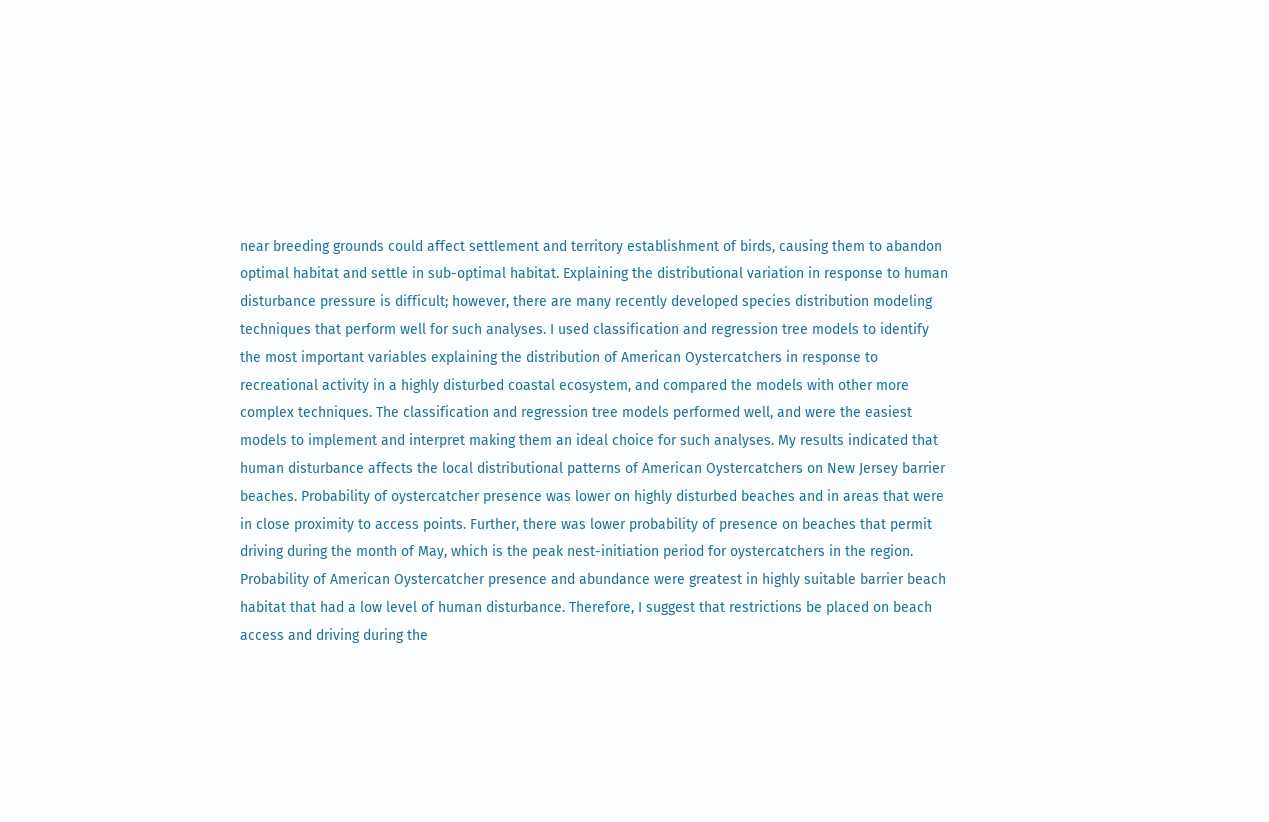near breeding grounds could affect settlement and territory establishment of birds, causing them to abandon optimal habitat and settle in sub-optimal habitat. Explaining the distributional variation in response to human disturbance pressure is difficult; however, there are many recently developed species distribution modeling techniques that perform well for such analyses. I used classification and regression tree models to identify the most important variables explaining the distribution of American Oystercatchers in response to recreational activity in a highly disturbed coastal ecosystem, and compared the models with other more complex techniques. The classification and regression tree models performed well, and were the easiest models to implement and interpret making them an ideal choice for such analyses. My results indicated that human disturbance affects the local distributional patterns of American Oystercatchers on New Jersey barrier beaches. Probability of oystercatcher presence was lower on highly disturbed beaches and in areas that were in close proximity to access points. Further, there was lower probability of presence on beaches that permit driving during the month of May, which is the peak nest-initiation period for oystercatchers in the region. Probability of American Oystercatcher presence and abundance were greatest in highly suitable barrier beach habitat that had a low level of human disturbance. Therefore, I suggest that restrictions be placed on beach access and driving during the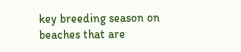key breeding season on beaches that are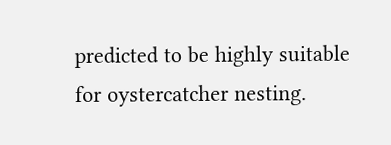predicted to be highly suitable for oystercatcher nesting.